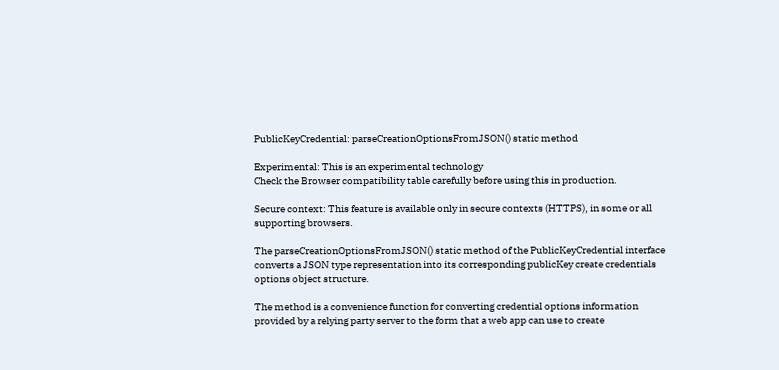PublicKeyCredential: parseCreationOptionsFromJSON() static method

Experimental: This is an experimental technology
Check the Browser compatibility table carefully before using this in production.

Secure context: This feature is available only in secure contexts (HTTPS), in some or all supporting browsers.

The parseCreationOptionsFromJSON() static method of the PublicKeyCredential interface converts a JSON type representation into its corresponding publicKey create credentials options object structure.

The method is a convenience function for converting credential options information provided by a relying party server to the form that a web app can use to create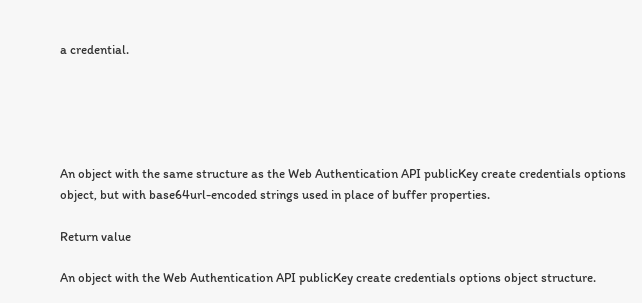a credential.





An object with the same structure as the Web Authentication API publicKey create credentials options object, but with base64url-encoded strings used in place of buffer properties.

Return value

An object with the Web Authentication API publicKey create credentials options object structure.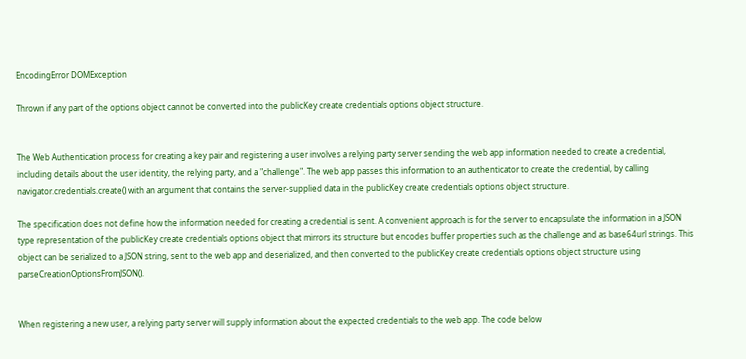EncodingError DOMException

Thrown if any part of the options object cannot be converted into the publicKey create credentials options object structure.


The Web Authentication process for creating a key pair and registering a user involves a relying party server sending the web app information needed to create a credential, including details about the user identity, the relying party, and a "challenge". The web app passes this information to an authenticator to create the credential, by calling navigator.credentials.create() with an argument that contains the server-supplied data in the publicKey create credentials options object structure.

The specification does not define how the information needed for creating a credential is sent. A convenient approach is for the server to encapsulate the information in a JSON type representation of the publicKey create credentials options object that mirrors its structure but encodes buffer properties such as the challenge and as base64url strings. This object can be serialized to a JSON string, sent to the web app and deserialized, and then converted to the publicKey create credentials options object structure using parseCreationOptionsFromJSON().


When registering a new user, a relying party server will supply information about the expected credentials to the web app. The code below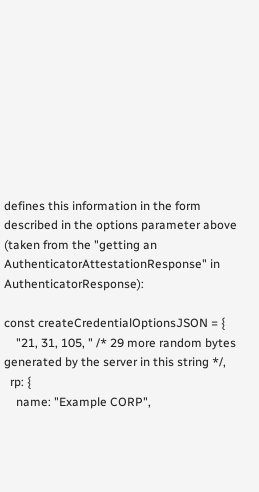defines this information in the form described in the options parameter above (taken from the "getting an AuthenticatorAttestationResponse" in AuthenticatorResponse):

const createCredentialOptionsJSON = {
    "21, 31, 105, " /* 29 more random bytes generated by the server in this string */,
  rp: {
    name: "Example CORP",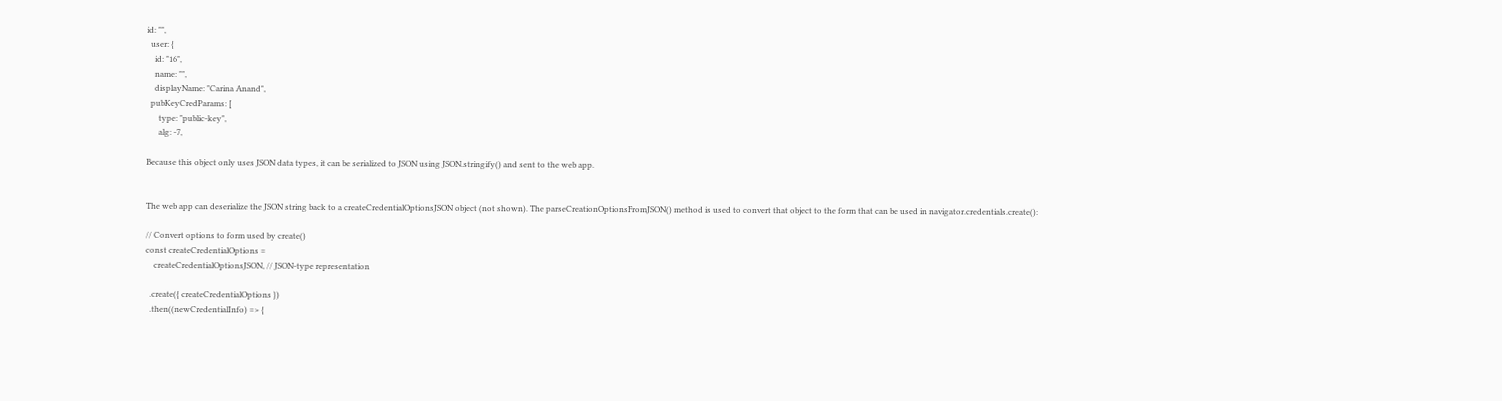id: "",
  user: {
    id: "16",
    name: "",
    displayName: "Carina Anand",
  pubKeyCredParams: [
      type: "public-key",
      alg: -7,

Because this object only uses JSON data types, it can be serialized to JSON using JSON.stringify() and sent to the web app.


The web app can deserialize the JSON string back to a createCredentialOptionsJSON object (not shown). The parseCreationOptionsFromJSON() method is used to convert that object to the form that can be used in navigator.credentials.create():

// Convert options to form used by create()
const createCredentialOptions =
    createCredentialOptionsJSON, // JSON-type representation

  .create({ createCredentialOptions })
  .then((newCredentialInfo) => {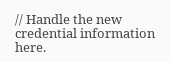// Handle the new credential information here.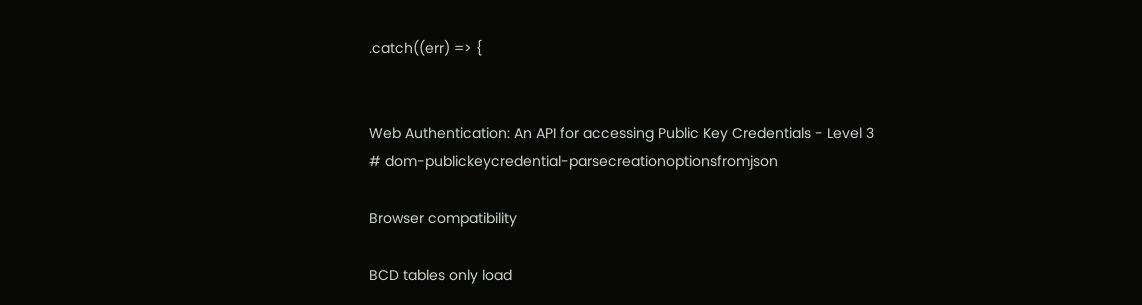.catch((err) => {


Web Authentication: An API for accessing Public Key Credentials - Level 3
# dom-publickeycredential-parsecreationoptionsfromjson

Browser compatibility

BCD tables only load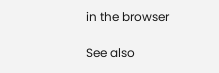in the browser

See also